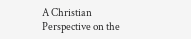A Christian Perspective on the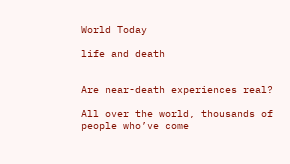World Today

life and death


Are near-death experiences real?

All over the world, thousands of people who’ve come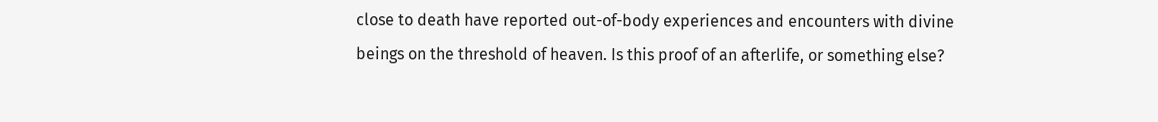close to death have reported out-of-body experiences and encounters with divine beings on the threshold of heaven. Is this proof of an afterlife, or something else?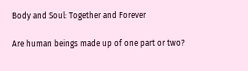Body and Soul: Together and Forever

Are human beings made up of one part or two?